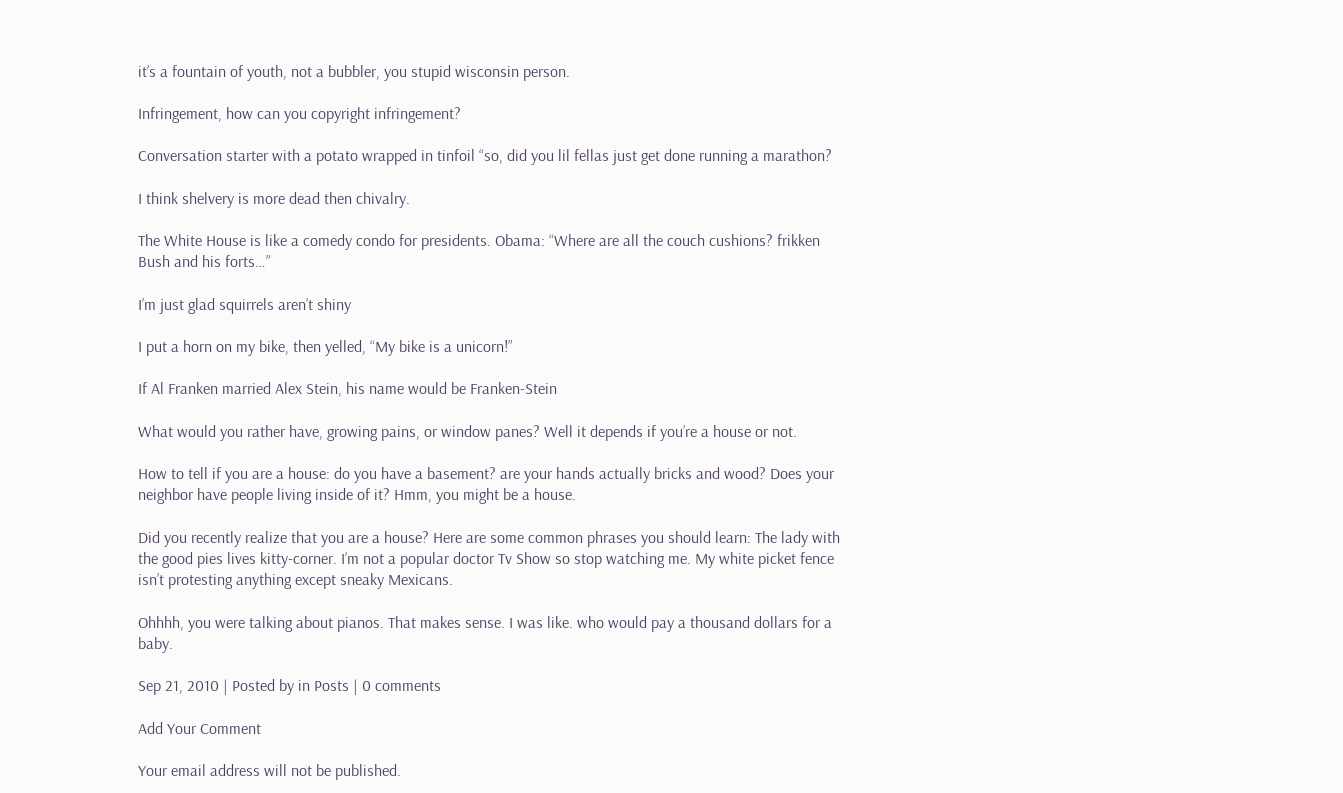it’s a fountain of youth, not a bubbler, you stupid wisconsin person.

Infringement, how can you copyright infringement?

Conversation starter with a potato wrapped in tinfoil “so, did you lil fellas just get done running a marathon?

I think shelvery is more dead then chivalry.

The White House is like a comedy condo for presidents. Obama: “Where are all the couch cushions? frikken Bush and his forts…”

I’m just glad squirrels aren’t shiny

I put a horn on my bike, then yelled, “My bike is a unicorn!”

If Al Franken married Alex Stein, his name would be Franken-Stein

What would you rather have, growing pains, or window panes? Well it depends if you’re a house or not.

How to tell if you are a house: do you have a basement? are your hands actually bricks and wood? Does your neighbor have people living inside of it? Hmm, you might be a house.

Did you recently realize that you are a house? Here are some common phrases you should learn: The lady with the good pies lives kitty-corner. I’m not a popular doctor Tv Show so stop watching me. My white picket fence isn’t protesting anything except sneaky Mexicans.

Ohhhh, you were talking about pianos. That makes sense. I was like. who would pay a thousand dollars for a baby.

Sep 21, 2010 | Posted by in Posts | 0 comments

Add Your Comment

Your email address will not be published.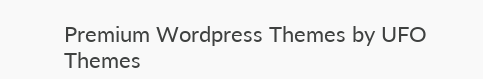Premium Wordpress Themes by UFO Themes